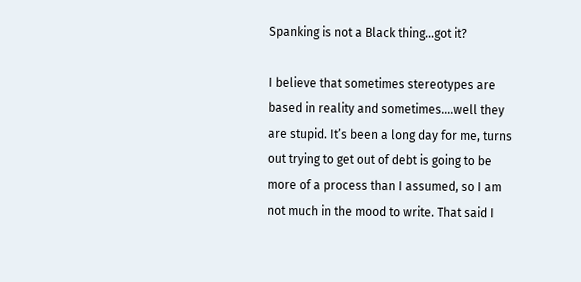Spanking is not a Black thing…got it?

I believe that sometimes stereotypes are based in reality and sometimes….well they are stupid. It’s been a long day for me, turns out trying to get out of debt is going to be more of a process than I assumed, so I am not much in the mood to write. That said I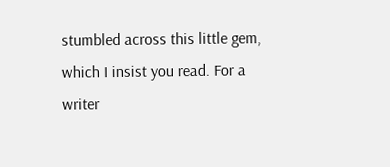stumbled across this little gem, which I insist you read. For a writer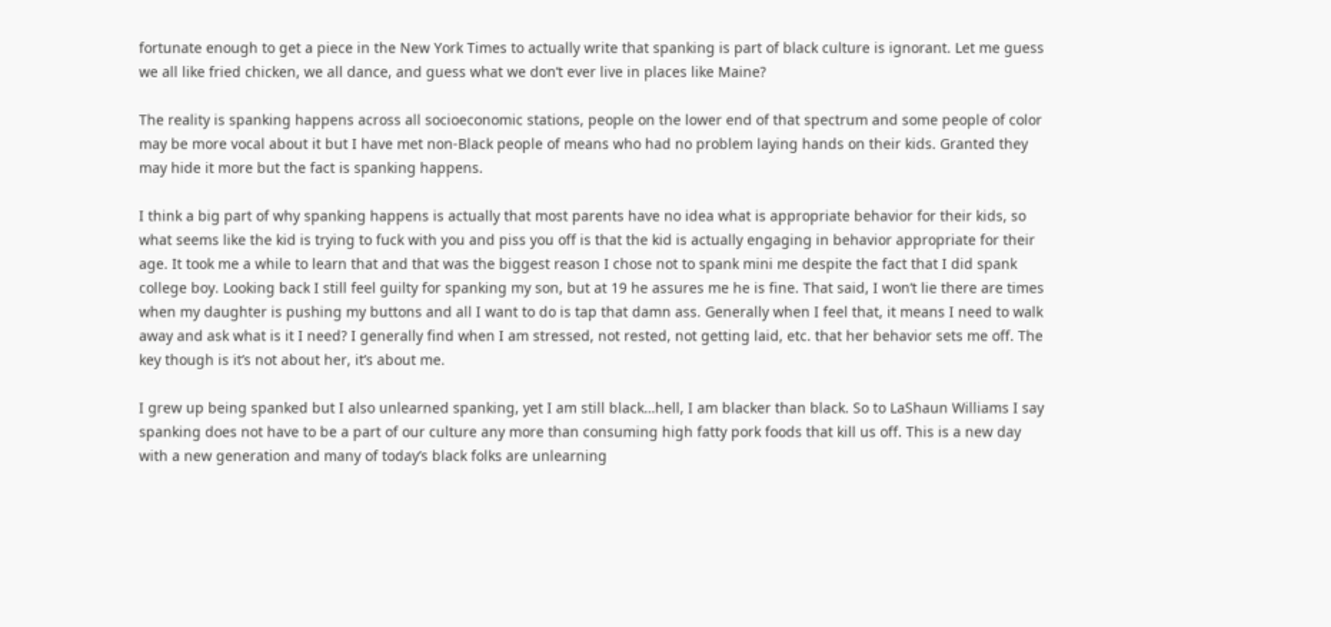fortunate enough to get a piece in the New York Times to actually write that spanking is part of black culture is ignorant. Let me guess we all like fried chicken, we all dance, and guess what we don’t ever live in places like Maine?

The reality is spanking happens across all socioeconomic stations, people on the lower end of that spectrum and some people of color may be more vocal about it but I have met non-Black people of means who had no problem laying hands on their kids. Granted they may hide it more but the fact is spanking happens.

I think a big part of why spanking happens is actually that most parents have no idea what is appropriate behavior for their kids, so what seems like the kid is trying to fuck with you and piss you off is that the kid is actually engaging in behavior appropriate for their age. It took me a while to learn that and that was the biggest reason I chose not to spank mini me despite the fact that I did spank college boy. Looking back I still feel guilty for spanking my son, but at 19 he assures me he is fine. That said, I won’t lie there are times when my daughter is pushing my buttons and all I want to do is tap that damn ass. Generally when I feel that, it means I need to walk away and ask what is it I need? I generally find when I am stressed, not rested, not getting laid, etc. that her behavior sets me off. The key though is it’s not about her, it’s about me.

I grew up being spanked but I also unlearned spanking, yet I am still black…hell, I am blacker than black. So to LaShaun Williams I say spanking does not have to be a part of our culture any more than consuming high fatty pork foods that kill us off. This is a new day with a new generation and many of today’s black folks are unlearning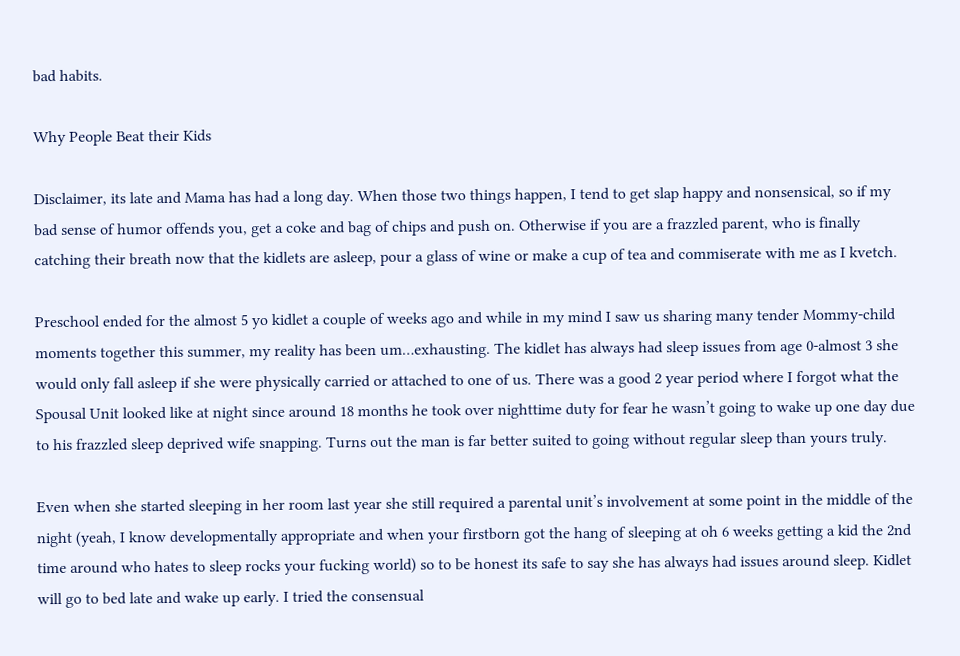bad habits.

Why People Beat their Kids

Disclaimer, its late and Mama has had a long day. When those two things happen, I tend to get slap happy and nonsensical, so if my bad sense of humor offends you, get a coke and bag of chips and push on. Otherwise if you are a frazzled parent, who is finally catching their breath now that the kidlets are asleep, pour a glass of wine or make a cup of tea and commiserate with me as I kvetch.

Preschool ended for the almost 5 yo kidlet a couple of weeks ago and while in my mind I saw us sharing many tender Mommy-child moments together this summer, my reality has been um…exhausting. The kidlet has always had sleep issues from age 0-almost 3 she would only fall asleep if she were physically carried or attached to one of us. There was a good 2 year period where I forgot what the Spousal Unit looked like at night since around 18 months he took over nighttime duty for fear he wasn’t going to wake up one day due to his frazzled sleep deprived wife snapping. Turns out the man is far better suited to going without regular sleep than yours truly.

Even when she started sleeping in her room last year she still required a parental unit’s involvement at some point in the middle of the night (yeah, I know developmentally appropriate and when your firstborn got the hang of sleeping at oh 6 weeks getting a kid the 2nd time around who hates to sleep rocks your fucking world) so to be honest its safe to say she has always had issues around sleep. Kidlet will go to bed late and wake up early. I tried the consensual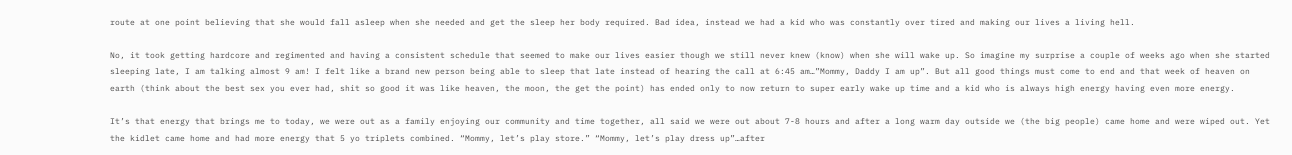route at one point believing that she would fall asleep when she needed and get the sleep her body required. Bad idea, instead we had a kid who was constantly over tired and making our lives a living hell.

No, it took getting hardcore and regimented and having a consistent schedule that seemed to make our lives easier though we still never knew (know) when she will wake up. So imagine my surprise a couple of weeks ago when she started sleeping late, I am talking almost 9 am! I felt like a brand new person being able to sleep that late instead of hearing the call at 6:45 am…”Mommy, Daddy I am up”. But all good things must come to end and that week of heaven on earth (think about the best sex you ever had, shit so good it was like heaven, the moon, the get the point) has ended only to now return to super early wake up time and a kid who is always high energy having even more energy.

It’s that energy that brings me to today, we were out as a family enjoying our community and time together, all said we were out about 7-8 hours and after a long warm day outside we (the big people) came home and were wiped out. Yet the kidlet came home and had more energy that 5 yo triplets combined. “Mommy, let’s play store.” “Mommy, let’s play dress up”…after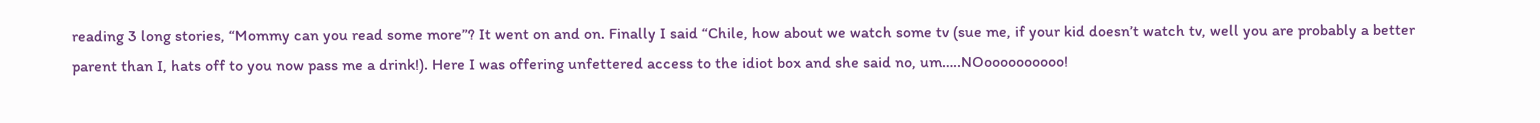reading 3 long stories, “Mommy can you read some more”? It went on and on. Finally I said “Chile, how about we watch some tv (sue me, if your kid doesn’t watch tv, well you are probably a better parent than I, hats off to you now pass me a drink!). Here I was offering unfettered access to the idiot box and she said no, um…..NOoooooooooo!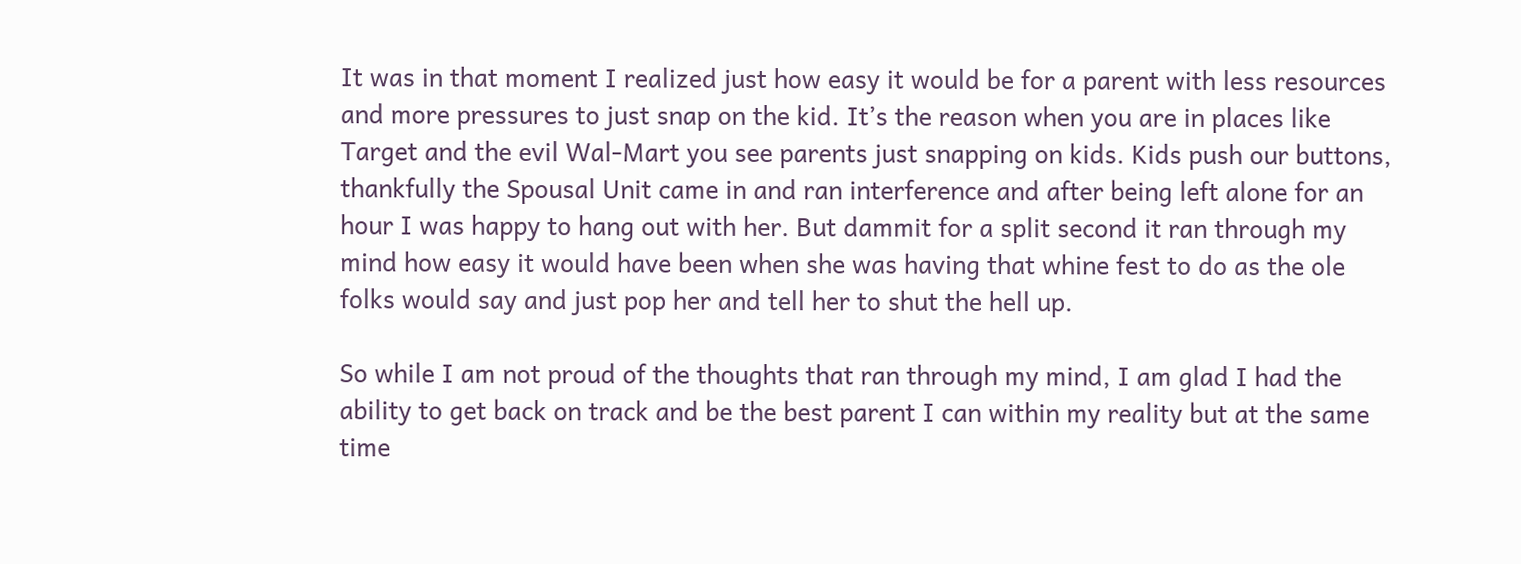It was in that moment I realized just how easy it would be for a parent with less resources and more pressures to just snap on the kid. It’s the reason when you are in places like Target and the evil Wal-Mart you see parents just snapping on kids. Kids push our buttons, thankfully the Spousal Unit came in and ran interference and after being left alone for an hour I was happy to hang out with her. But dammit for a split second it ran through my mind how easy it would have been when she was having that whine fest to do as the ole folks would say and just pop her and tell her to shut the hell up.

So while I am not proud of the thoughts that ran through my mind, I am glad I had the ability to get back on track and be the best parent I can within my reality but at the same time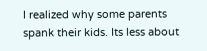I realized why some parents spank their kids. Its less about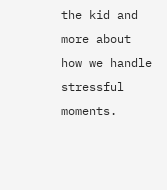the kid and more about how we handle stressful moments.